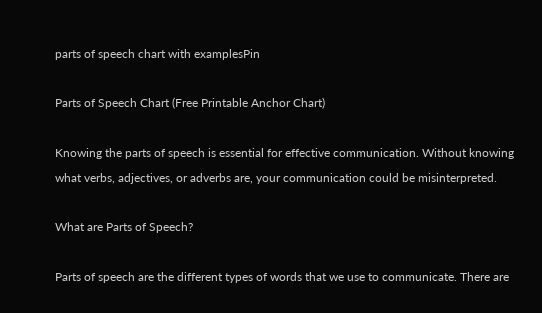parts of speech chart with examplesPin

Parts of Speech Chart (Free Printable Anchor Chart)

Knowing the parts of speech is essential for effective communication. Without knowing what verbs, adjectives, or adverbs are, your communication could be misinterpreted.

What are Parts of Speech?

Parts of speech are the different types of words that we use to communicate. There are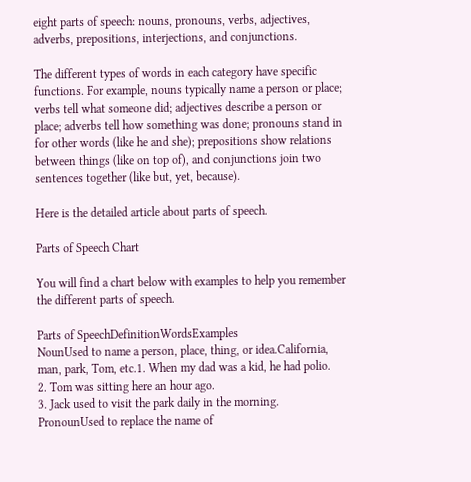eight parts of speech: nouns, pronouns, verbs, adjectives, adverbs, prepositions, interjections, and conjunctions.

The different types of words in each category have specific functions. For example, nouns typically name a person or place; verbs tell what someone did; adjectives describe a person or place; adverbs tell how something was done; pronouns stand in for other words (like he and she); prepositions show relations between things (like on top of), and conjunctions join two sentences together (like but, yet, because).

Here is the detailed article about parts of speech.

Parts of Speech Chart

You will find a chart below with examples to help you remember the different parts of speech.

Parts of SpeechDefinitionWordsExamples
NounUsed to name a person, place, thing, or idea.California, man, park, Tom, etc.1. When my dad was a kid, he had polio.
2. Tom was sitting here an hour ago.
3. Jack used to visit the park daily in the morning.
PronounUsed to replace the name of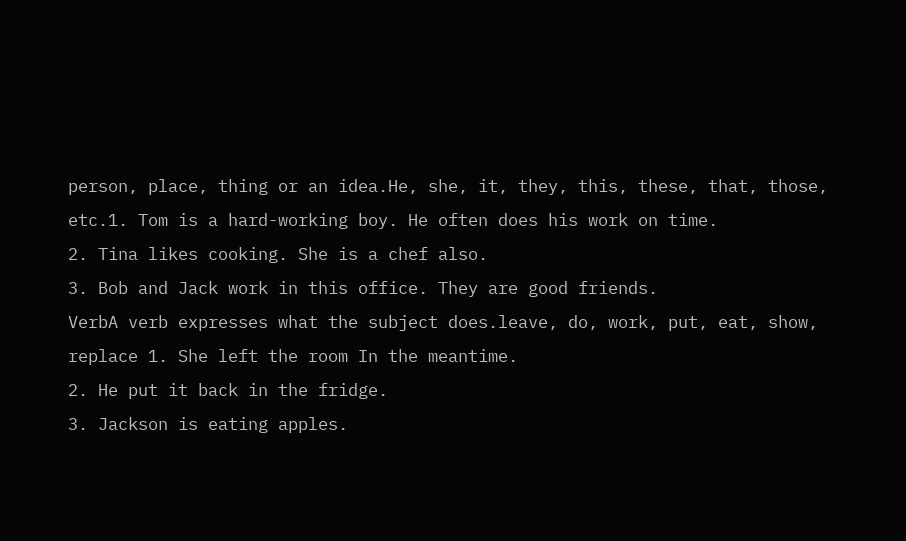person, place, thing or an idea.He, she, it, they, this, these, that, those, etc.1. Tom is a hard-working boy. He often does his work on time.
2. Tina likes cooking. She is a chef also.
3. Bob and Jack work in this office. They are good friends.
VerbA verb expresses what the subject does.leave, do, work, put, eat, show, replace 1. She left the room In the meantime.
2. He put it back in the fridge.
3. Jackson is eating apples.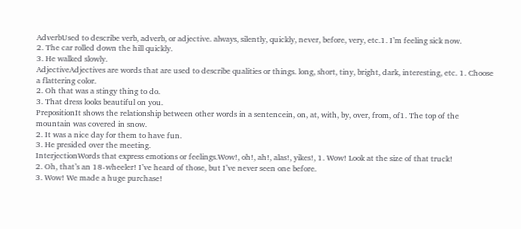AdverbUsed to describe verb, adverb, or adjective. always, silently, quickly, never, before, very, etc.1. I’m feeling sick now.
2. The car rolled down the hill quickly.
3. He walked slowly.
AdjectiveAdjectives are words that are used to describe qualities or things. long, short, tiny, bright, dark, interesting, etc. 1. Choose a flattering color.
2. Oh that was a stingy thing to do.
3. That dress looks beautiful on you.
PrepositionIt shows the relationship between other words in a sentencein, on, at, with, by, over, from, of1. The top of the mountain was covered in snow.
2. It was a nice day for them to have fun.
3. He presided over the meeting.
InterjectionWords that express emotions or feelings.Wow!, oh!, ah!, alas!, yikes!, 1. Wow! Look at the size of that truck!
2. Oh, that’s an 18-wheeler! I’ve heard of those, but I’ve never seen one before.
3. Wow! We made a huge purchase!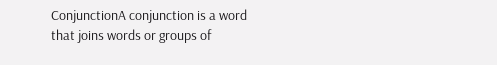ConjunctionA conjunction is a word that joins words or groups of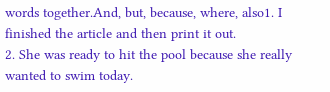words together.And, but, because, where, also1. I finished the article and then print it out.
2. She was ready to hit the pool because she really wanted to swim today.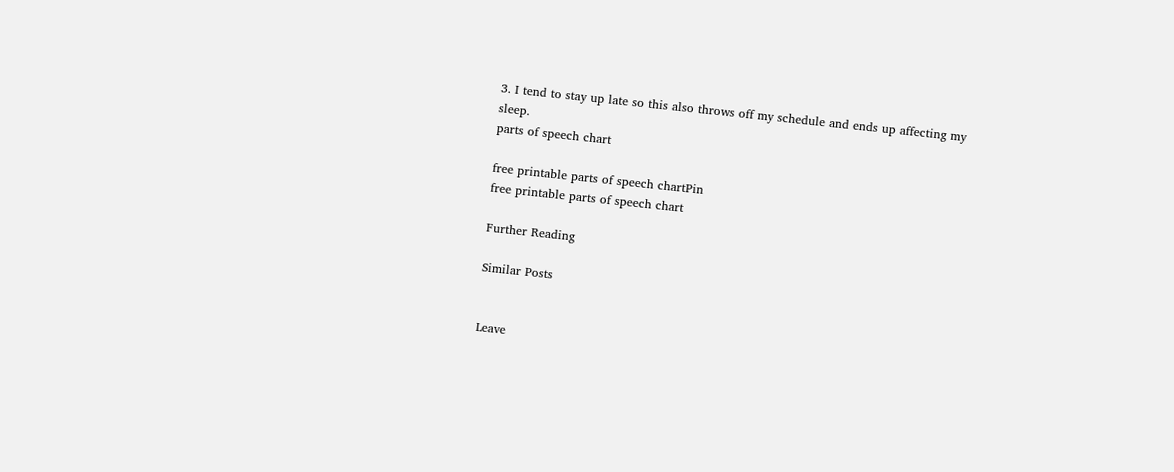3. I tend to stay up late so this also throws off my schedule and ends up affecting my sleep.
parts of speech chart

free printable parts of speech chartPin
free printable parts of speech chart

Further Reading

Similar Posts


Leave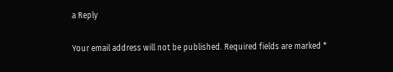a Reply

Your email address will not be published. Required fields are marked *